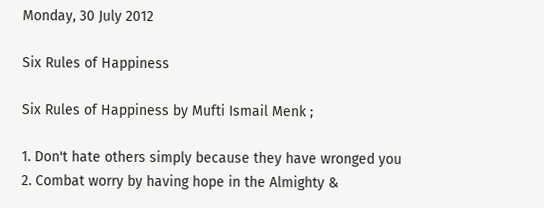Monday, 30 July 2012

Six Rules of Happiness

Six Rules of Happiness by Mufti Ismail Menk ;

1. Don't hate others simply because they have wronged you
2. Combat worry by having hope in the Almighty &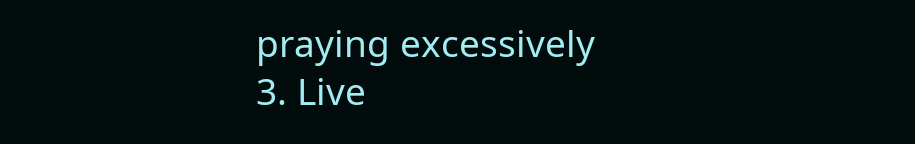praying excessively
3. Live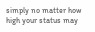simply no matter how high your status may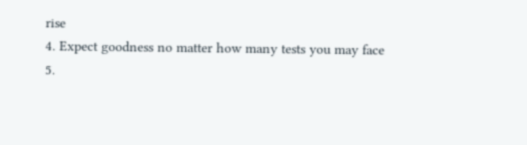rise
4. Expect goodness no matter how many tests you may face
5.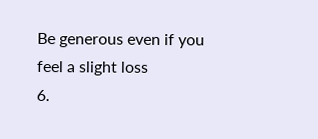Be generous even if you feel a slight loss
6.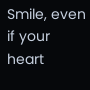Smile, even if your heart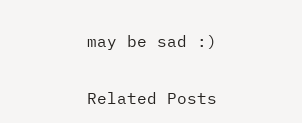may be sad :)

Related Posts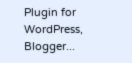Plugin for WordPress, Blogger...